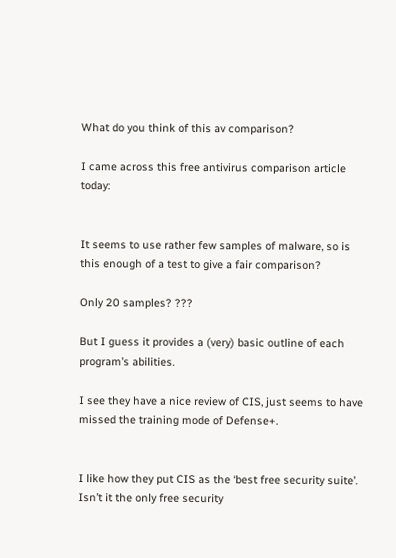What do you think of this av comparison?

I came across this free antivirus comparison article today:


It seems to use rather few samples of malware, so is this enough of a test to give a fair comparison?

Only 20 samples? ???

But I guess it provides a (very) basic outline of each program’s abilities.

I see they have a nice review of CIS, just seems to have missed the training mode of Defense+.


I like how they put CIS as the ‘best free security suite’. Isn’t it the only free security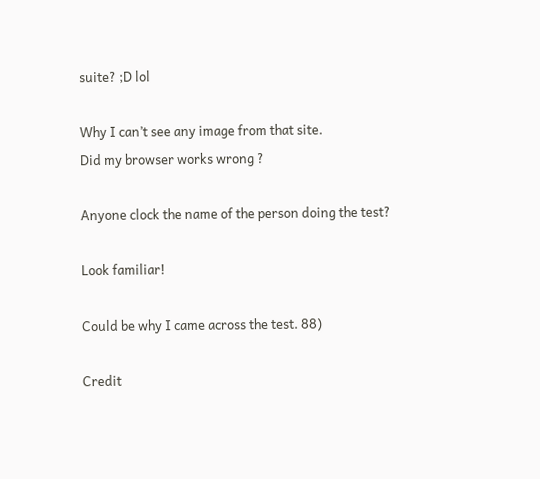suite? ;D lol

Why I can’t see any image from that site.
Did my browser works wrong ?

Anyone clock the name of the person doing the test?

Look familiar!

Could be why I came across the test. 88)

Credit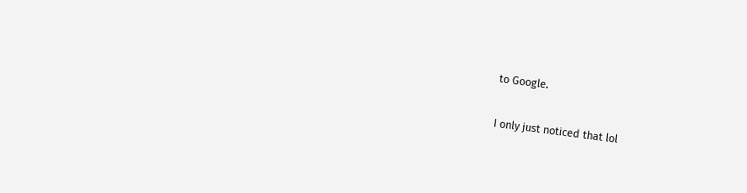to Google.

I only just noticed that lol